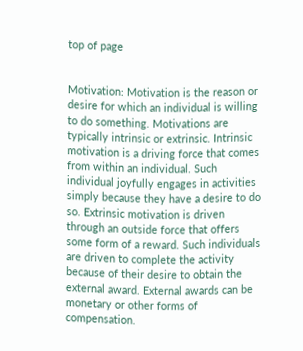top of page


Motivation: Motivation is the reason or desire for which an individual is willing to do something. Motivations are typically intrinsic or extrinsic. Intrinsic motivation is a driving force that comes from within an individual. Such individual joyfully engages in activities simply because they have a desire to do so. Extrinsic motivation is driven through an outside force that offers some form of a reward. Such individuals are driven to complete the activity because of their desire to obtain the external award. External awards can be monetary or other forms of compensation.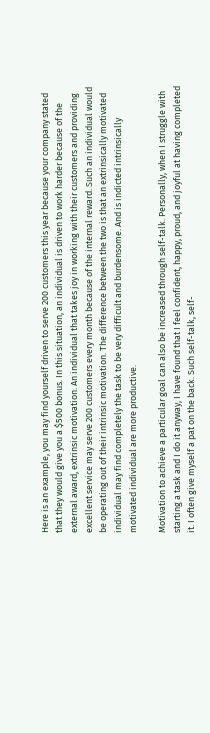Here is an example, you may find yourself driven to serve 200 customers this year because your company stated that they would give you a $500 bonus. In this situation, an individual is driven to work harder because of the external award, extrinsic motivation. An individual that takes joy in working with their customers and providing excellent service may serve 200 customers every month because of the internal reward. Such an individual would be operating out of their intrinsic motivation. The difference between the two is that an extrinsically motivated individual may find completely the task to be very difficult and burdensome. And is indicted intrinsically motivated individual are more productive.

Motivation to achieve a particular goal can also be increased through self-talk. Personally, when I struggle with starting a task and I do it anyway, I have found that I feel confident, happy, proud, and joyful at having completed it. I often give myself a pat on the back. Such self-talk, self-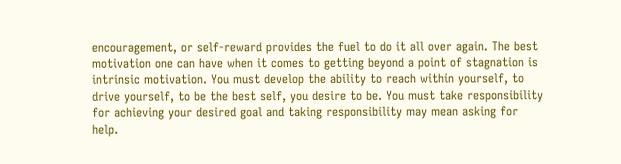encouragement, or self-reward provides the fuel to do it all over again. The best motivation one can have when it comes to getting beyond a point of stagnation is intrinsic motivation. You must develop the ability to reach within yourself, to drive yourself, to be the best self, you desire to be. You must take responsibility for achieving your desired goal and taking responsibility may mean asking for help.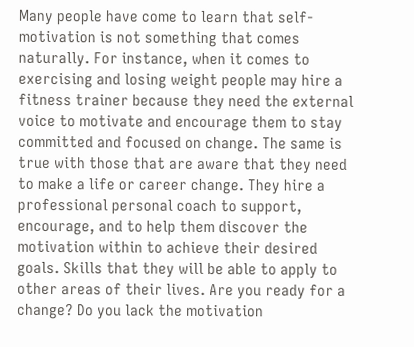Many people have come to learn that self-motivation is not something that comes naturally. For instance, when it comes to exercising and losing weight people may hire a fitness trainer because they need the external voice to motivate and encourage them to stay committed and focused on change. The same is true with those that are aware that they need to make a life or career change. They hire a professional personal coach to support, encourage, and to help them discover the motivation within to achieve their desired goals. Skills that they will be able to apply to other areas of their lives. Are you ready for a change? Do you lack the motivation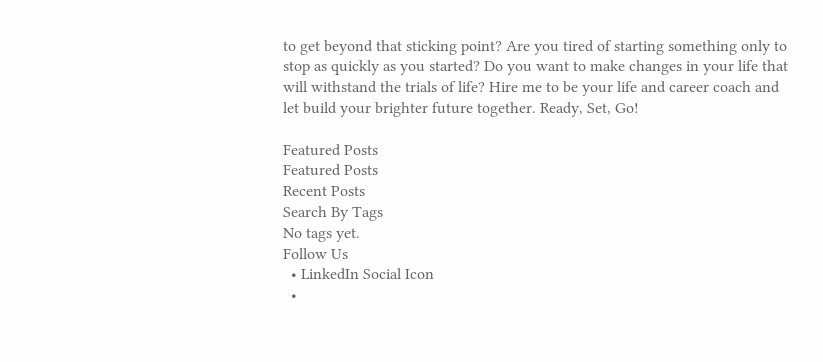to get beyond that sticking point? Are you tired of starting something only to stop as quickly as you started? Do you want to make changes in your life that will withstand the trials of life? Hire me to be your life and career coach and let build your brighter future together. Ready, Set, Go!

Featured Posts
Featured Posts
Recent Posts
Search By Tags
No tags yet.
Follow Us
  • LinkedIn Social Icon
  •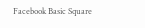Facebook Basic Square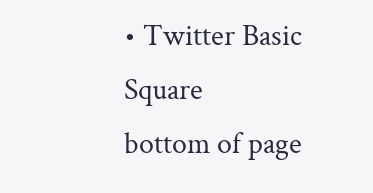• Twitter Basic Square
bottom of page